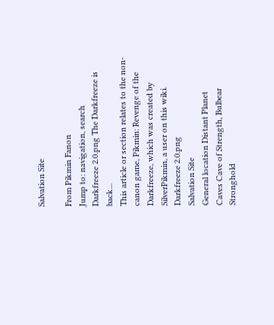Salvation Site

From Pikmin Fanon
Jump to: navigation, search
Darkfreeze 2.0.png The Darkfreeze is back...
This article or section relates to the non-canon game, Pikmin: Revenge of the Darkfreeze, which was created by SilverPikmin, a user on this wiki.
Darkfreeze 2.0.png
Salvation Site
General location Distant Planet
Caves Cave of Strength, Bulbear Stronghold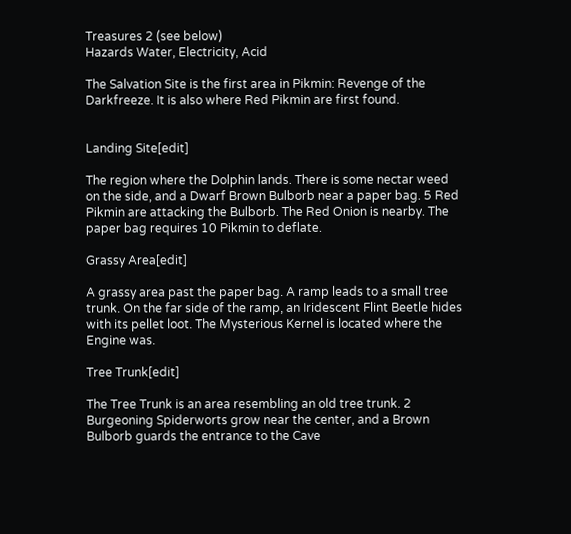Treasures 2 (see below)
Hazards Water, Electricity, Acid

The Salvation Site is the first area in Pikmin: Revenge of the Darkfreeze. It is also where Red Pikmin are first found.


Landing Site[edit]

The region where the Dolphin lands. There is some nectar weed on the side, and a Dwarf Brown Bulborb near a paper bag. 5 Red Pikmin are attacking the Bulborb. The Red Onion is nearby. The paper bag requires 10 Pikmin to deflate.

Grassy Area[edit]

A grassy area past the paper bag. A ramp leads to a small tree trunk. On the far side of the ramp, an Iridescent Flint Beetle hides with its pellet loot. The Mysterious Kernel is located where the Engine was.

Tree Trunk[edit]

The Tree Trunk is an area resembling an old tree trunk. 2 Burgeoning Spiderworts grow near the center, and a Brown Bulborb guards the entrance to the Cave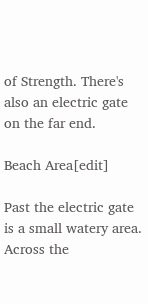of Strength. There's also an electric gate on the far end.

Beach Area[edit]

Past the electric gate is a small watery area. Across the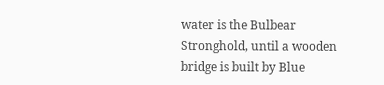water is the Bulbear Stronghold, until a wooden bridge is built by Blue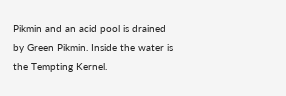Pikmin and an acid pool is drained by Green Pikmin. Inside the water is the Tempting Kernel.